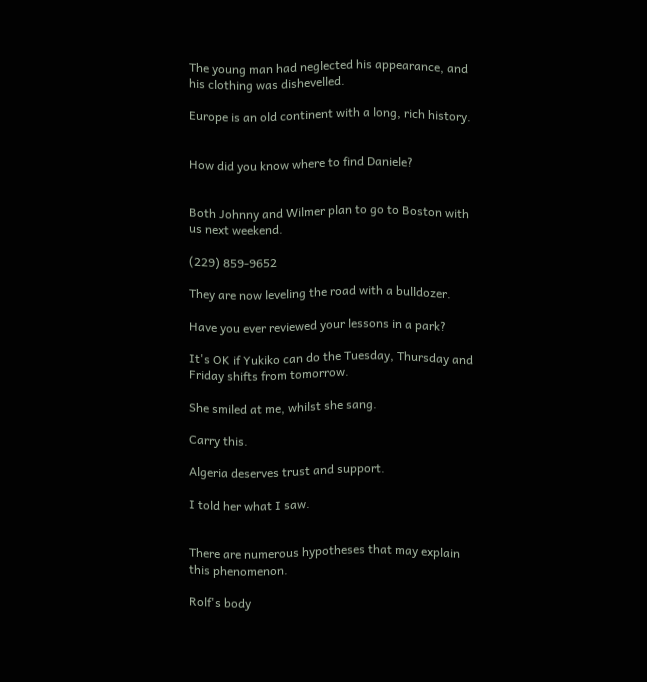The young man had neglected his appearance, and his clothing was dishevelled.

Europe is an old continent with a long, rich history.


How did you know where to find Daniele?


Both Johnny and Wilmer plan to go to Boston with us next weekend.

(229) 859-9652

They are now leveling the road with a bulldozer.

Have you ever reviewed your lessons in a park?

It's OK if Yukiko can do the Tuesday, Thursday and Friday shifts from tomorrow.

She smiled at me, whilst she sang.

Carry this.

Algeria deserves trust and support.

I told her what I saw.


There are numerous hypotheses that may explain this phenomenon.

Rolf's body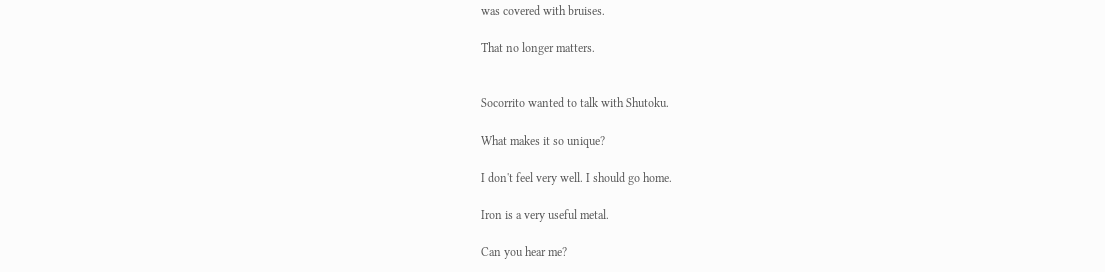was covered with bruises.

That no longer matters.


Socorrito wanted to talk with Shutoku.

What makes it so unique?

I don't feel very well. I should go home.

Iron is a very useful metal.

Can you hear me?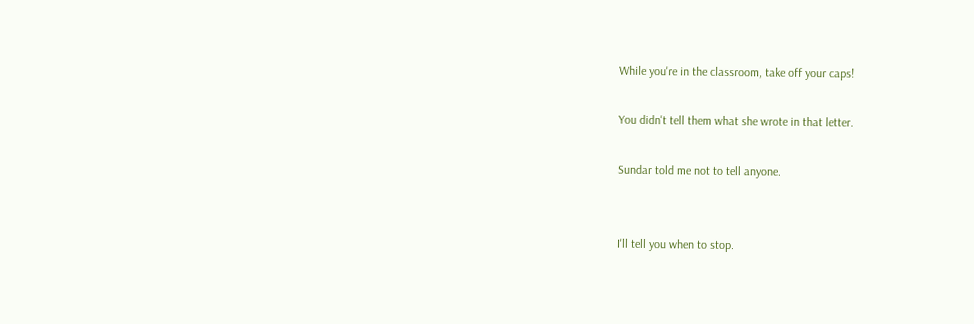While you're in the classroom, take off your caps!

You didn't tell them what she wrote in that letter.

Sundar told me not to tell anyone.


I'll tell you when to stop.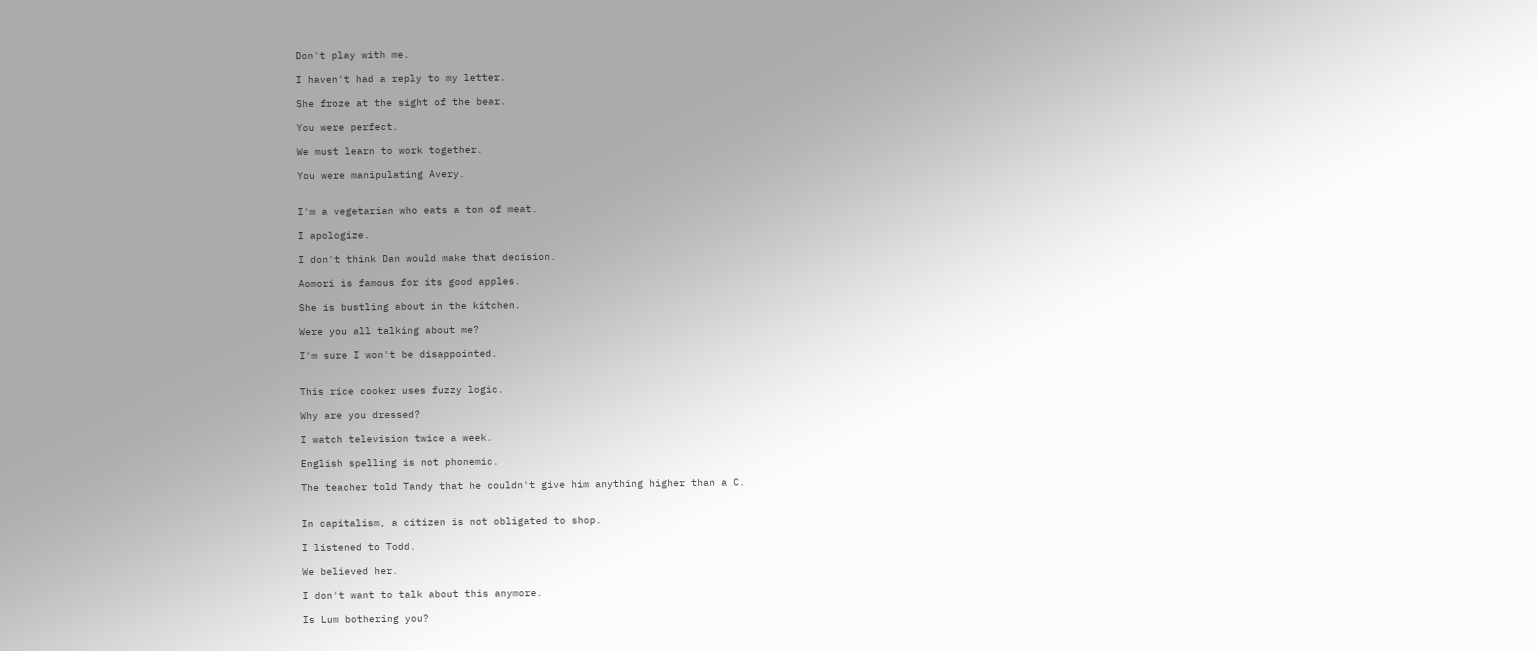Don't play with me.

I haven't had a reply to my letter.

She froze at the sight of the bear.

You were perfect.

We must learn to work together.

You were manipulating Avery.


I'm a vegetarian who eats a ton of meat.

I apologize.

I don't think Dan would make that decision.

Aomori is famous for its good apples.

She is bustling about in the kitchen.

Were you all talking about me?

I'm sure I won't be disappointed.


This rice cooker uses fuzzy logic.

Why are you dressed?

I watch television twice a week.

English spelling is not phonemic.

The teacher told Tandy that he couldn't give him anything higher than a C.


In capitalism, a citizen is not obligated to shop.

I listened to Todd.

We believed her.

I don't want to talk about this anymore.

Is Lum bothering you?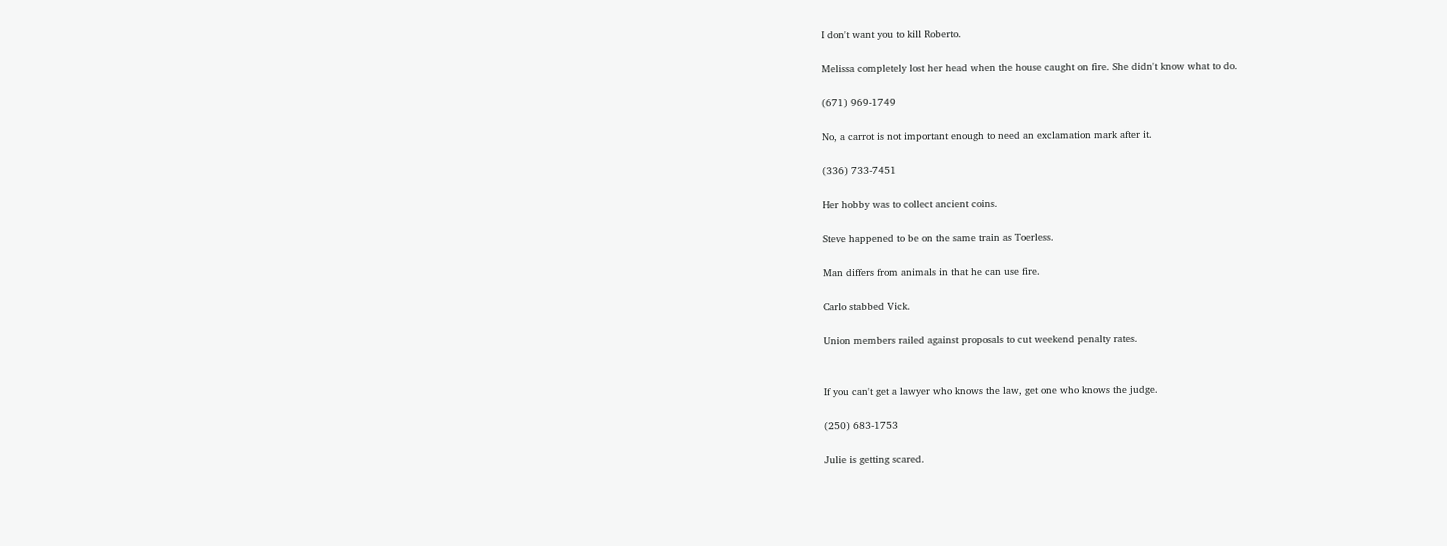I don't want you to kill Roberto.

Melissa completely lost her head when the house caught on fire. She didn't know what to do.

(671) 969-1749

No, a carrot is not important enough to need an exclamation mark after it.

(336) 733-7451

Her hobby was to collect ancient coins.

Steve happened to be on the same train as Toerless.

Man differs from animals in that he can use fire.

Carlo stabbed Vick.

Union members railed against proposals to cut weekend penalty rates.


If you can't get a lawyer who knows the law, get one who knows the judge.

(250) 683-1753

Julie is getting scared.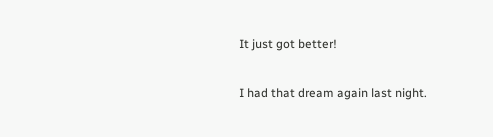It just got better!

I had that dream again last night.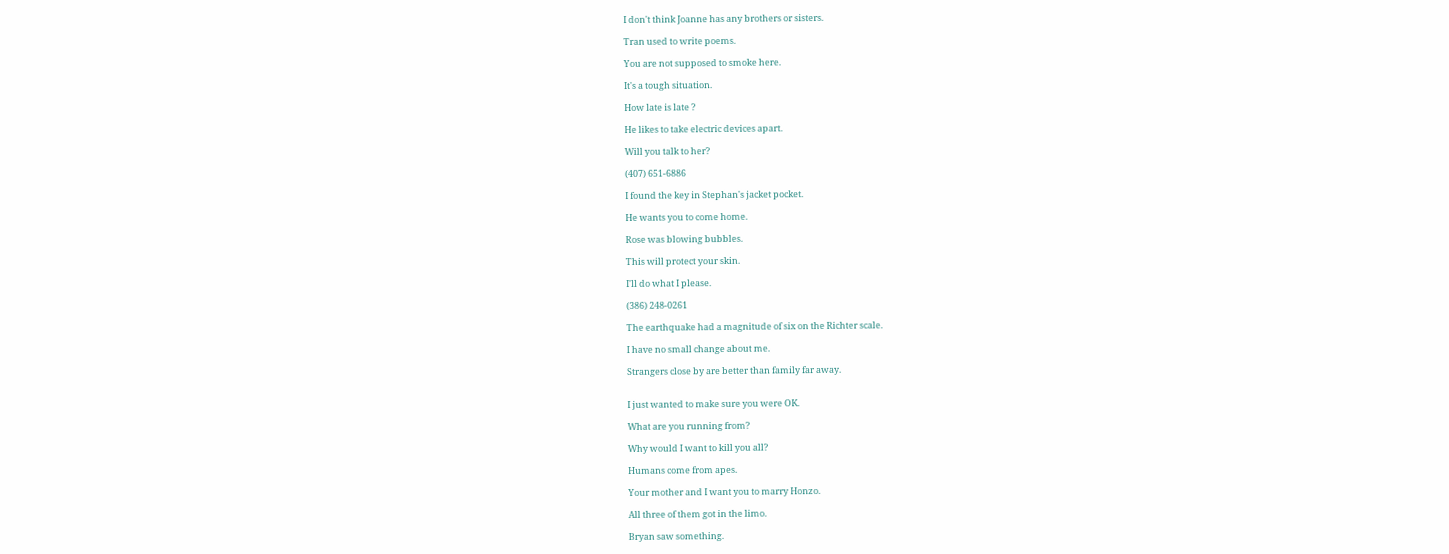I don't think Joanne has any brothers or sisters.

Tran used to write poems.

You are not supposed to smoke here.

It's a tough situation.

How late is late ?

He likes to take electric devices apart.

Will you talk to her?

(407) 651-6886

I found the key in Stephan's jacket pocket.

He wants you to come home.

Rose was blowing bubbles.

This will protect your skin.

I'll do what I please.

(386) 248-0261

The earthquake had a magnitude of six on the Richter scale.

I have no small change about me.

Strangers close by are better than family far away.


I just wanted to make sure you were OK.

What are you running from?

Why would I want to kill you all?

Humans come from apes.

Your mother and I want you to marry Honzo.

All three of them got in the limo.

Bryan saw something.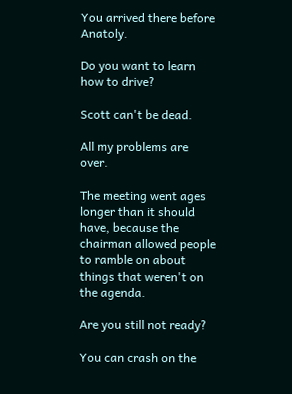You arrived there before Anatoly.

Do you want to learn how to drive?

Scott can't be dead.

All my problems are over.

The meeting went ages longer than it should have, because the chairman allowed people to ramble on about things that weren't on the agenda.

Are you still not ready?

You can crash on the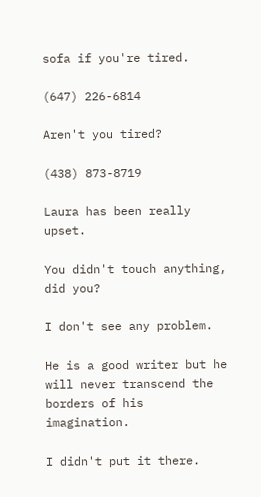sofa if you're tired.

(647) 226-6814

Aren't you tired?

(438) 873-8719

Laura has been really upset.

You didn't touch anything, did you?

I don't see any problem.

He is a good writer but he will never transcend the borders of his imagination.

I didn't put it there.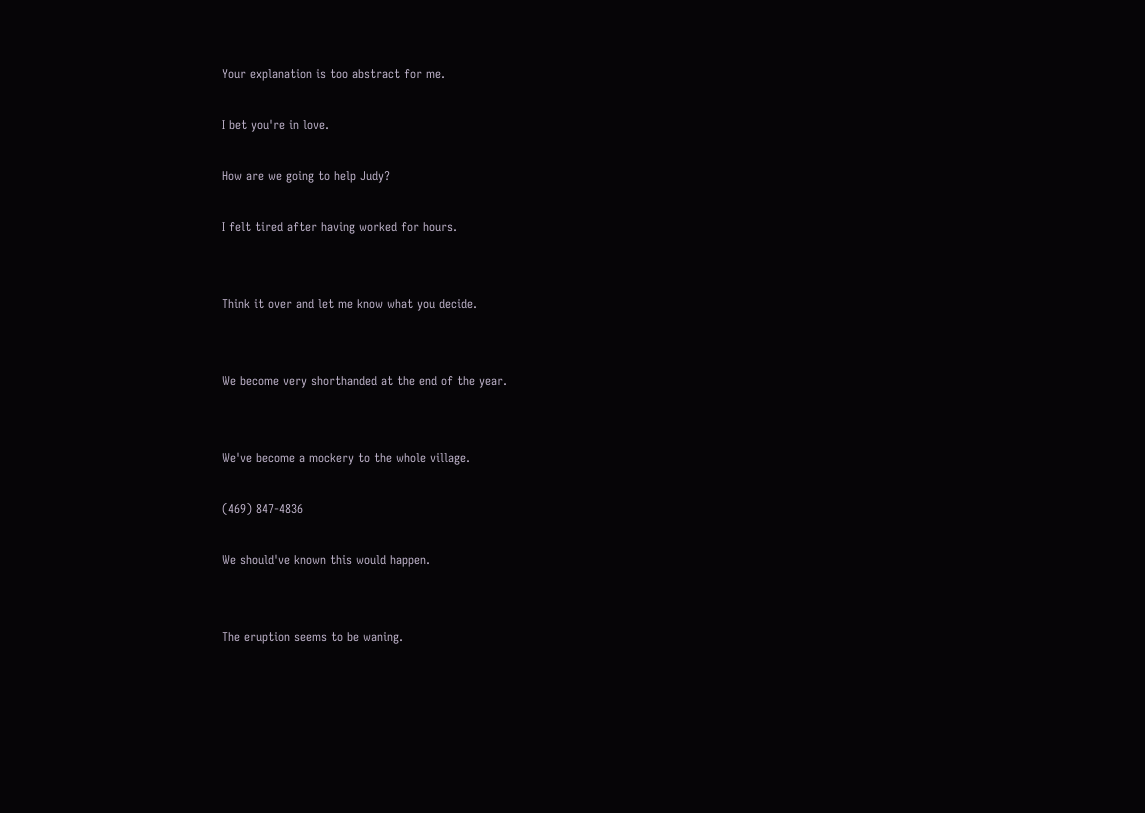Your explanation is too abstract for me.

I bet you're in love.

How are we going to help Judy?

I felt tired after having worked for hours.


Think it over and let me know what you decide.


We become very shorthanded at the end of the year.


We've become a mockery to the whole village.

(469) 847-4836

We should've known this would happen.


The eruption seems to be waning.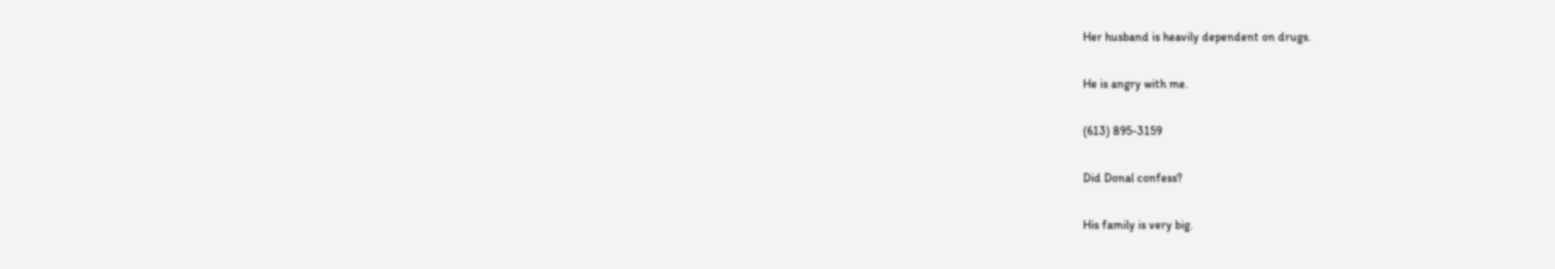Her husband is heavily dependent on drugs.

He is angry with me.

(613) 895-3159

Did Donal confess?

His family is very big.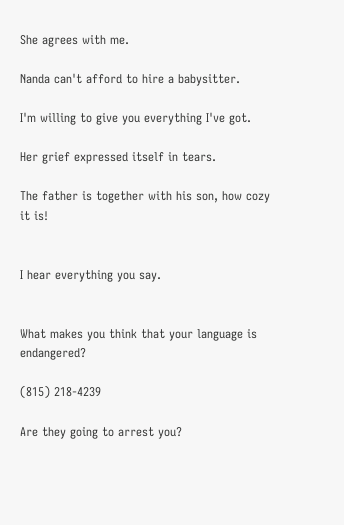She agrees with me.

Nanda can't afford to hire a babysitter.

I'm willing to give you everything I've got.

Her grief expressed itself in tears.

The father is together with his son, how cozy it is!


I hear everything you say.


What makes you think that your language is endangered?

(815) 218-4239

Are they going to arrest you?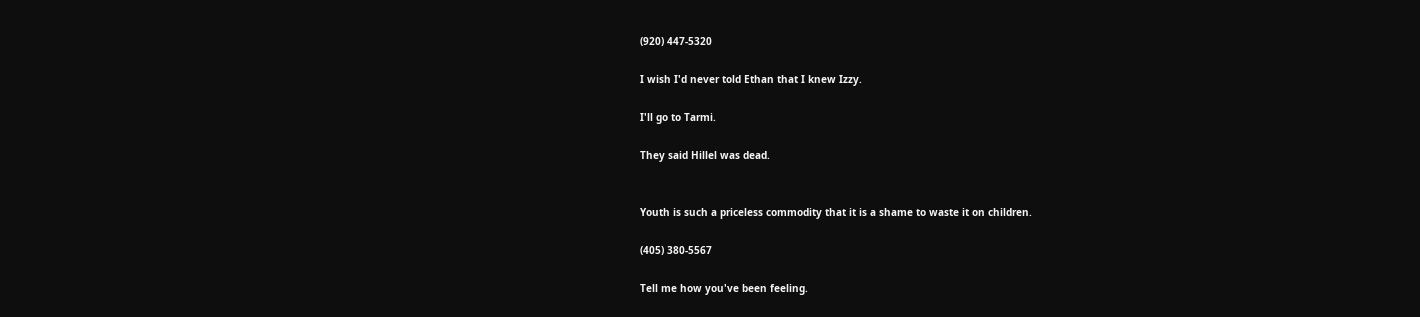(920) 447-5320

I wish I'd never told Ethan that I knew Izzy.

I'll go to Tarmi.

They said Hillel was dead.


Youth is such a priceless commodity that it is a shame to waste it on children.

(405) 380-5567

Tell me how you've been feeling.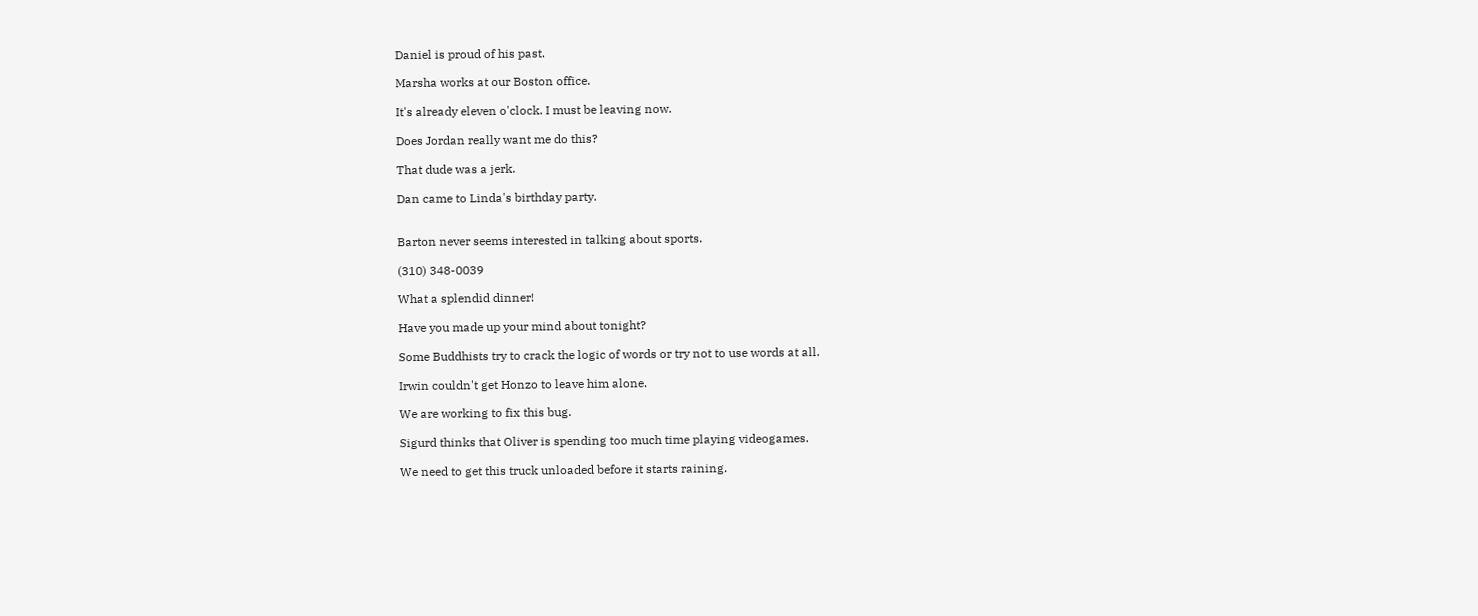Daniel is proud of his past.

Marsha works at our Boston office.

It's already eleven o'clock. I must be leaving now.

Does Jordan really want me do this?

That dude was a jerk.

Dan came to Linda's birthday party.


Barton never seems interested in talking about sports.

(310) 348-0039

What a splendid dinner!

Have you made up your mind about tonight?

Some Buddhists try to crack the logic of words or try not to use words at all.

Irwin couldn't get Honzo to leave him alone.

We are working to fix this bug.

Sigurd thinks that Oliver is spending too much time playing videogames.

We need to get this truck unloaded before it starts raining.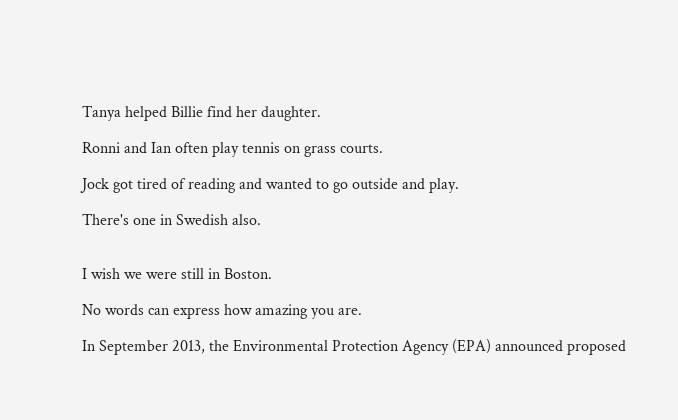Tanya helped Billie find her daughter.

Ronni and Ian often play tennis on grass courts.

Jock got tired of reading and wanted to go outside and play.

There's one in Swedish also.


I wish we were still in Boston.

No words can express how amazing you are.

In September 2013, the Environmental Protection Agency (EPA) announced proposed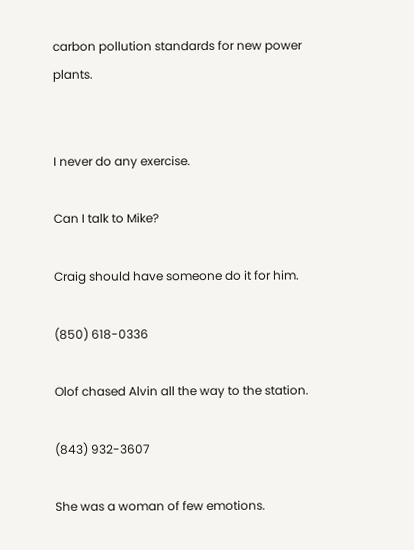carbon pollution standards for new power plants.


I never do any exercise.

Can I talk to Mike?

Craig should have someone do it for him.

(850) 618-0336

Olof chased Alvin all the way to the station.

(843) 932-3607

She was a woman of few emotions.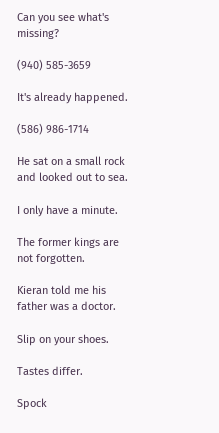Can you see what's missing?

(940) 585-3659

It's already happened.

(586) 986-1714

He sat on a small rock and looked out to sea.

I only have a minute.

The former kings are not forgotten.

Kieran told me his father was a doctor.

Slip on your shoes.

Tastes differ.

Spock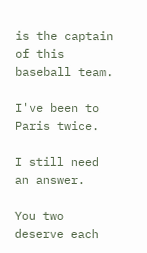is the captain of this baseball team.

I've been to Paris twice.

I still need an answer.

You two deserve each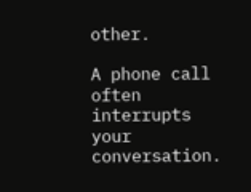other.

A phone call often interrupts your conversation.